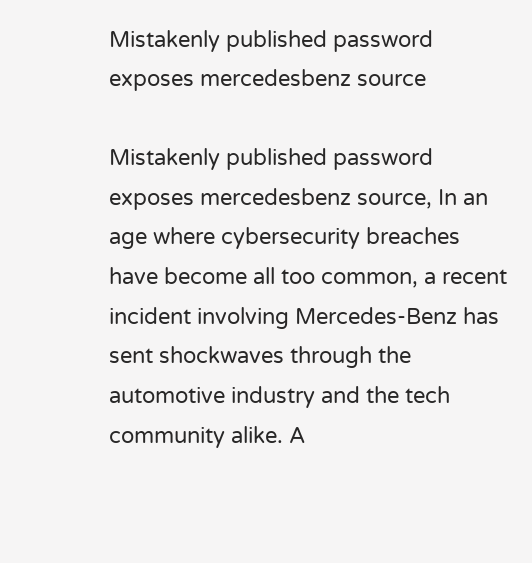Mistakenly published password exposes mercedesbenz source

Mistakenly published password exposes mercedesbenz source, In an age where cybersecurity breaches have become all too common, a recent incident involving Mercedes-Benz has sent shockwaves through the automotive industry and the tech community alike. A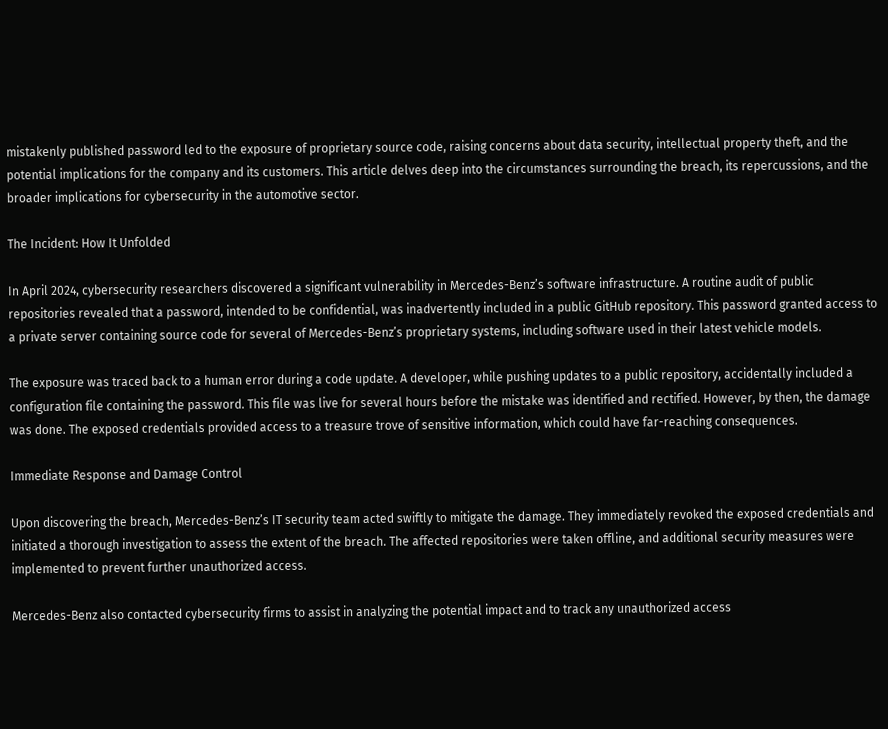mistakenly published password led to the exposure of proprietary source code, raising concerns about data security, intellectual property theft, and the potential implications for the company and its customers. This article delves deep into the circumstances surrounding the breach, its repercussions, and the broader implications for cybersecurity in the automotive sector.

The Incident: How It Unfolded

In April 2024, cybersecurity researchers discovered a significant vulnerability in Mercedes-Benz’s software infrastructure. A routine audit of public repositories revealed that a password, intended to be confidential, was inadvertently included in a public GitHub repository. This password granted access to a private server containing source code for several of Mercedes-Benz’s proprietary systems, including software used in their latest vehicle models.

The exposure was traced back to a human error during a code update. A developer, while pushing updates to a public repository, accidentally included a configuration file containing the password. This file was live for several hours before the mistake was identified and rectified. However, by then, the damage was done. The exposed credentials provided access to a treasure trove of sensitive information, which could have far-reaching consequences.

Immediate Response and Damage Control

Upon discovering the breach, Mercedes-Benz’s IT security team acted swiftly to mitigate the damage. They immediately revoked the exposed credentials and initiated a thorough investigation to assess the extent of the breach. The affected repositories were taken offline, and additional security measures were implemented to prevent further unauthorized access.

Mercedes-Benz also contacted cybersecurity firms to assist in analyzing the potential impact and to track any unauthorized access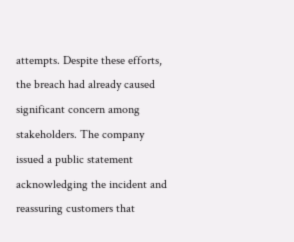attempts. Despite these efforts, the breach had already caused significant concern among stakeholders. The company issued a public statement acknowledging the incident and reassuring customers that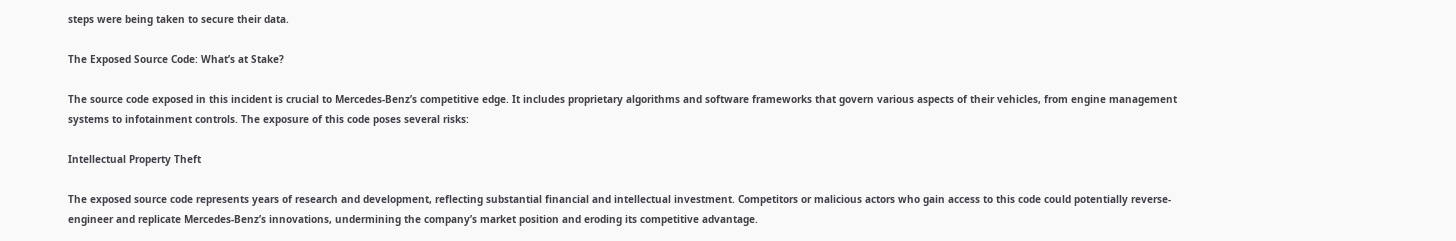steps were being taken to secure their data.

The Exposed Source Code: What’s at Stake?

The source code exposed in this incident is crucial to Mercedes-Benz’s competitive edge. It includes proprietary algorithms and software frameworks that govern various aspects of their vehicles, from engine management systems to infotainment controls. The exposure of this code poses several risks:

Intellectual Property Theft

The exposed source code represents years of research and development, reflecting substantial financial and intellectual investment. Competitors or malicious actors who gain access to this code could potentially reverse-engineer and replicate Mercedes-Benz’s innovations, undermining the company’s market position and eroding its competitive advantage.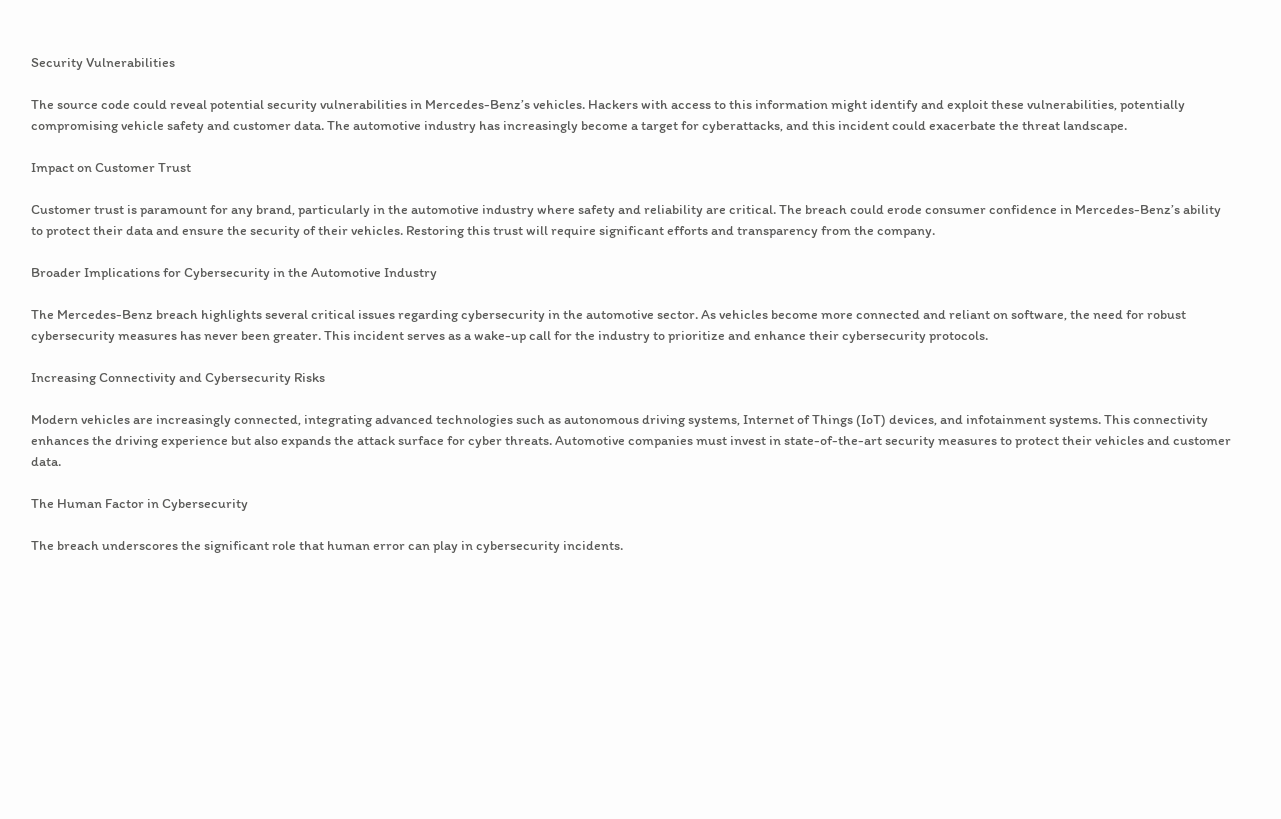Security Vulnerabilities

The source code could reveal potential security vulnerabilities in Mercedes-Benz’s vehicles. Hackers with access to this information might identify and exploit these vulnerabilities, potentially compromising vehicle safety and customer data. The automotive industry has increasingly become a target for cyberattacks, and this incident could exacerbate the threat landscape.

Impact on Customer Trust

Customer trust is paramount for any brand, particularly in the automotive industry where safety and reliability are critical. The breach could erode consumer confidence in Mercedes-Benz’s ability to protect their data and ensure the security of their vehicles. Restoring this trust will require significant efforts and transparency from the company.

Broader Implications for Cybersecurity in the Automotive Industry

The Mercedes-Benz breach highlights several critical issues regarding cybersecurity in the automotive sector. As vehicles become more connected and reliant on software, the need for robust cybersecurity measures has never been greater. This incident serves as a wake-up call for the industry to prioritize and enhance their cybersecurity protocols.

Increasing Connectivity and Cybersecurity Risks

Modern vehicles are increasingly connected, integrating advanced technologies such as autonomous driving systems, Internet of Things (IoT) devices, and infotainment systems. This connectivity enhances the driving experience but also expands the attack surface for cyber threats. Automotive companies must invest in state-of-the-art security measures to protect their vehicles and customer data.

The Human Factor in Cybersecurity

The breach underscores the significant role that human error can play in cybersecurity incidents.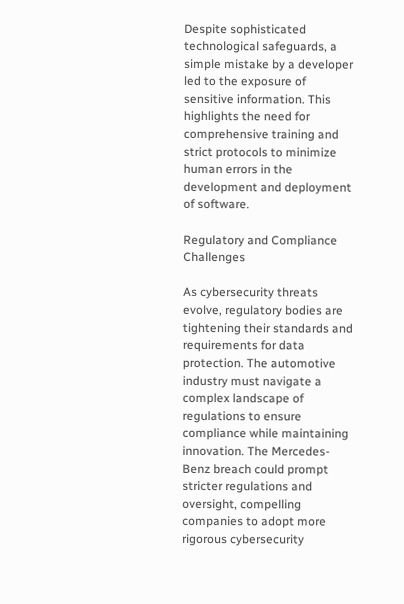Despite sophisticated technological safeguards, a simple mistake by a developer led to the exposure of sensitive information. This highlights the need for comprehensive training and strict protocols to minimize human errors in the development and deployment of software.

Regulatory and Compliance Challenges

As cybersecurity threats evolve, regulatory bodies are tightening their standards and requirements for data protection. The automotive industry must navigate a complex landscape of regulations to ensure compliance while maintaining innovation. The Mercedes-Benz breach could prompt stricter regulations and oversight, compelling companies to adopt more rigorous cybersecurity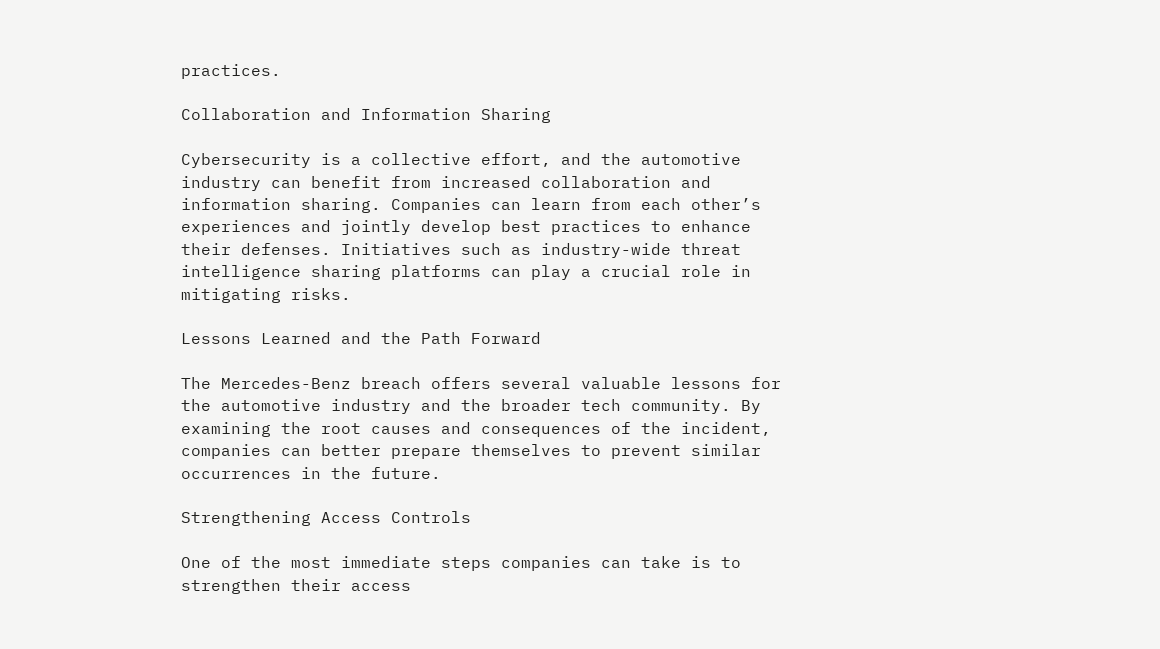practices.

Collaboration and Information Sharing

Cybersecurity is a collective effort, and the automotive industry can benefit from increased collaboration and information sharing. Companies can learn from each other’s experiences and jointly develop best practices to enhance their defenses. Initiatives such as industry-wide threat intelligence sharing platforms can play a crucial role in mitigating risks.

Lessons Learned and the Path Forward

The Mercedes-Benz breach offers several valuable lessons for the automotive industry and the broader tech community. By examining the root causes and consequences of the incident, companies can better prepare themselves to prevent similar occurrences in the future.

Strengthening Access Controls

One of the most immediate steps companies can take is to strengthen their access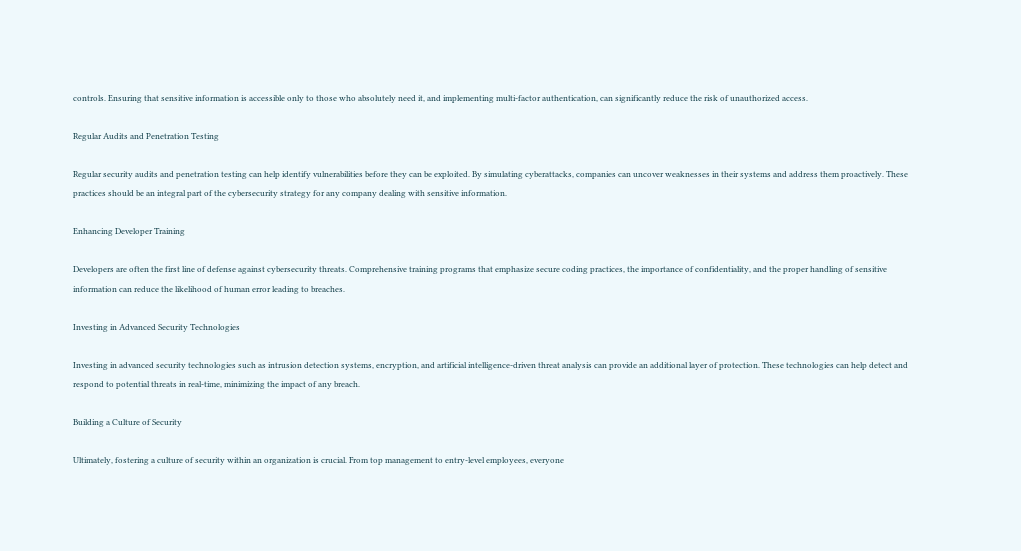controls. Ensuring that sensitive information is accessible only to those who absolutely need it, and implementing multi-factor authentication, can significantly reduce the risk of unauthorized access.

Regular Audits and Penetration Testing

Regular security audits and penetration testing can help identify vulnerabilities before they can be exploited. By simulating cyberattacks, companies can uncover weaknesses in their systems and address them proactively. These practices should be an integral part of the cybersecurity strategy for any company dealing with sensitive information.

Enhancing Developer Training

Developers are often the first line of defense against cybersecurity threats. Comprehensive training programs that emphasize secure coding practices, the importance of confidentiality, and the proper handling of sensitive information can reduce the likelihood of human error leading to breaches.

Investing in Advanced Security Technologies

Investing in advanced security technologies such as intrusion detection systems, encryption, and artificial intelligence-driven threat analysis can provide an additional layer of protection. These technologies can help detect and respond to potential threats in real-time, minimizing the impact of any breach.

Building a Culture of Security

Ultimately, fostering a culture of security within an organization is crucial. From top management to entry-level employees, everyone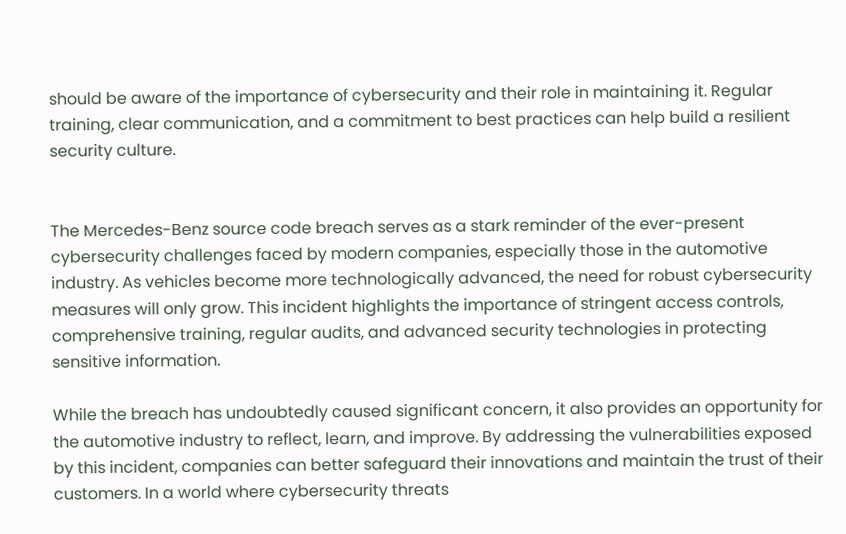should be aware of the importance of cybersecurity and their role in maintaining it. Regular training, clear communication, and a commitment to best practices can help build a resilient security culture.


The Mercedes-Benz source code breach serves as a stark reminder of the ever-present cybersecurity challenges faced by modern companies, especially those in the automotive industry. As vehicles become more technologically advanced, the need for robust cybersecurity measures will only grow. This incident highlights the importance of stringent access controls, comprehensive training, regular audits, and advanced security technologies in protecting sensitive information.

While the breach has undoubtedly caused significant concern, it also provides an opportunity for the automotive industry to reflect, learn, and improve. By addressing the vulnerabilities exposed by this incident, companies can better safeguard their innovations and maintain the trust of their customers. In a world where cybersecurity threats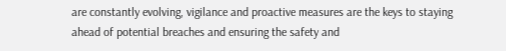are constantly evolving, vigilance and proactive measures are the keys to staying ahead of potential breaches and ensuring the safety and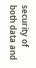security of both data and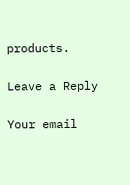products.

Leave a Reply

Your email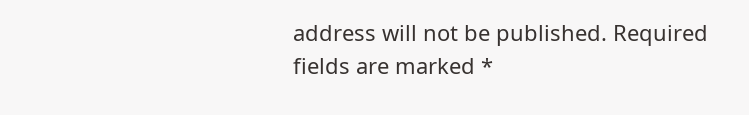address will not be published. Required fields are marked *